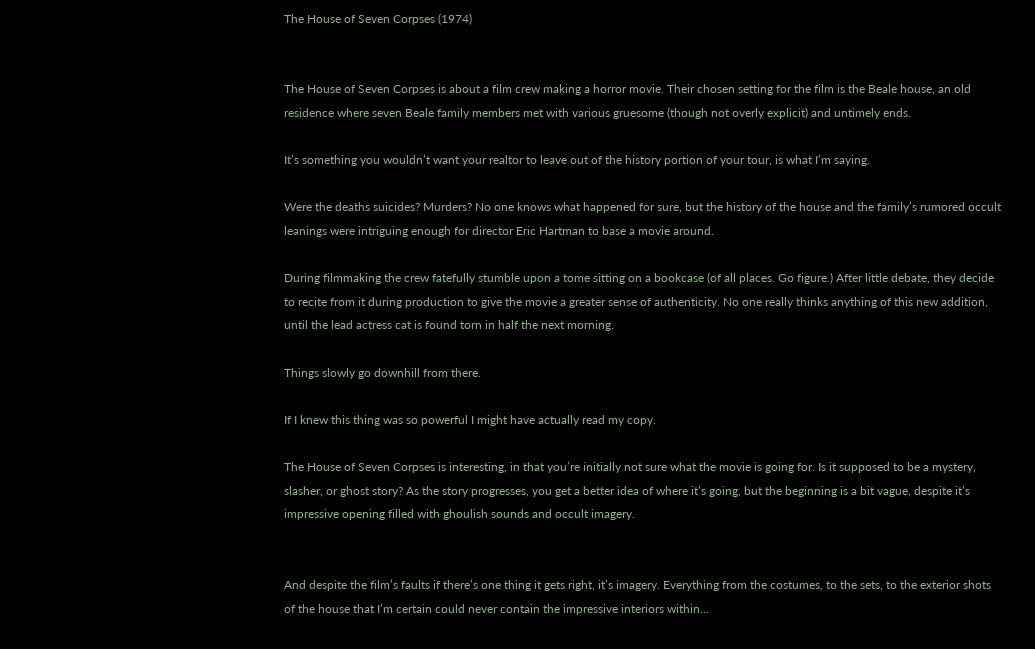The House of Seven Corpses (1974)


The House of Seven Corpses is about a film crew making a horror movie. Their chosen setting for the film is the Beale house, an old residence where seven Beale family members met with various gruesome (though not overly explicit) and untimely ends.

It’s something you wouldn’t want your realtor to leave out of the history portion of your tour, is what I’m saying.

Were the deaths suicides? Murders? No one knows what happened for sure, but the history of the house and the family’s rumored occult leanings were intriguing enough for director Eric Hartman to base a movie around.

During filmmaking the crew fatefully stumble upon a tome sitting on a bookcase (of all places. Go figure.) After little debate, they decide to recite from it during production to give the movie a greater sense of authenticity. No one really thinks anything of this new addition, until the lead actress cat is found torn in half the next morning.

Things slowly go downhill from there.

If I knew this thing was so powerful I might have actually read my copy.

The House of Seven Corpses is interesting, in that you’re initially not sure what the movie is going for. Is it supposed to be a mystery, slasher, or ghost story? As the story progresses, you get a better idea of where it’s going, but the beginning is a bit vague, despite it’s impressive opening filled with ghoulish sounds and occult imagery.


And despite the film’s faults if there’s one thing it gets right, it’s imagery. Everything from the costumes, to the sets, to the exterior shots of the house that I’m certain could never contain the impressive interiors within…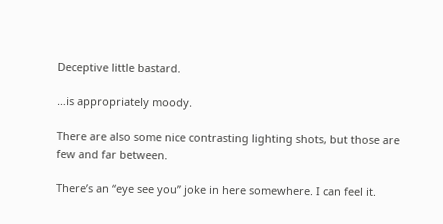Deceptive little bastard.

…is appropriately moody.

There are also some nice contrasting lighting shots, but those are few and far between.

There’s an “eye see you” joke in here somewhere. I can feel it.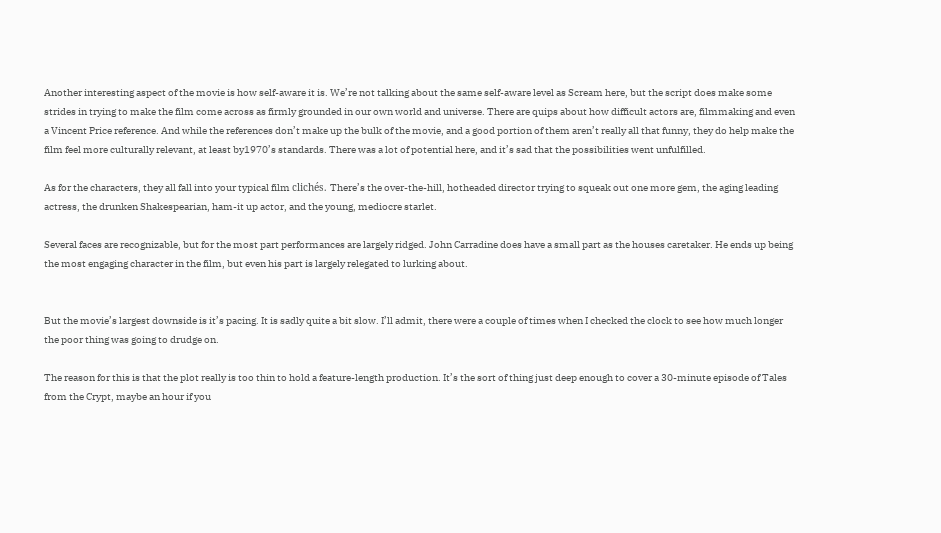Another interesting aspect of the movie is how self-aware it is. We’re not talking about the same self-aware level as Scream here, but the script does make some strides in trying to make the film come across as firmly grounded in our own world and universe. There are quips about how difficult actors are, filmmaking and even a Vincent Price reference. And while the references don’t make up the bulk of the movie, and a good portion of them aren’t really all that funny, they do help make the film feel more culturally relevant, at least by1970’s standards. There was a lot of potential here, and it’s sad that the possibilities went unfulfilled.

As for the characters, they all fall into your typical film clichés. There’s the over-the-hill, hotheaded director trying to squeak out one more gem, the aging leading actress, the drunken Shakespearian, ham-it up actor, and the young, mediocre starlet.

Several faces are recognizable, but for the most part performances are largely ridged. John Carradine does have a small part as the houses caretaker. He ends up being the most engaging character in the film, but even his part is largely relegated to lurking about.


But the movie’s largest downside is it’s pacing. It is sadly quite a bit slow. I’ll admit, there were a couple of times when I checked the clock to see how much longer the poor thing was going to drudge on.

The reason for this is that the plot really is too thin to hold a feature-length production. It’s the sort of thing just deep enough to cover a 30-minute episode of Tales from the Crypt, maybe an hour if you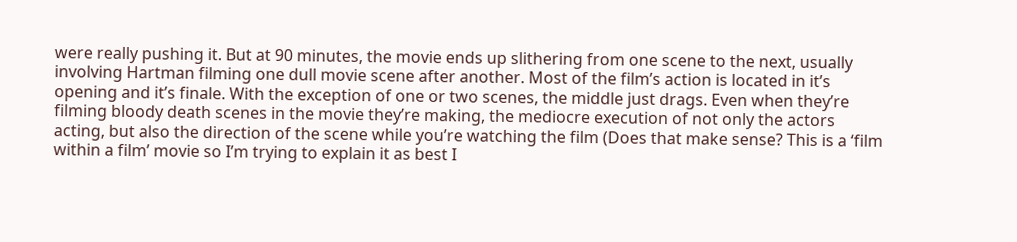were really pushing it. But at 90 minutes, the movie ends up slithering from one scene to the next, usually involving Hartman filming one dull movie scene after another. Most of the film’s action is located in it’s opening and it’s finale. With the exception of one or two scenes, the middle just drags. Even when they’re filming bloody death scenes in the movie they’re making, the mediocre execution of not only the actors acting, but also the direction of the scene while you’re watching the film (Does that make sense? This is a ‘film within a film’ movie so I’m trying to explain it as best I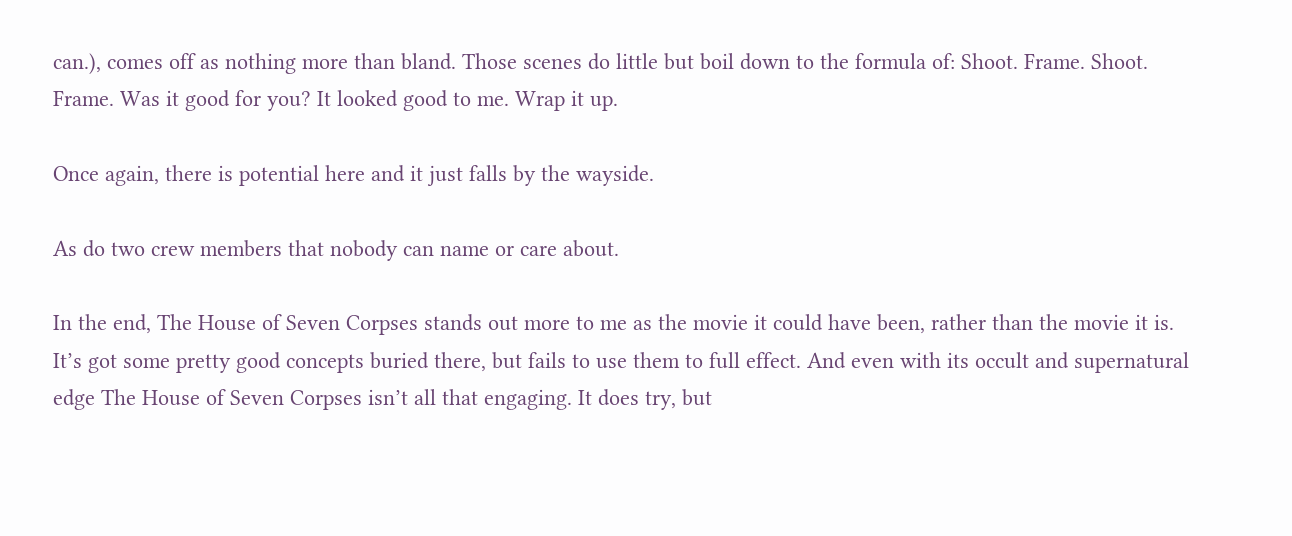can.), comes off as nothing more than bland. Those scenes do little but boil down to the formula of: Shoot. Frame. Shoot. Frame. Was it good for you? It looked good to me. Wrap it up.

Once again, there is potential here and it just falls by the wayside.

As do two crew members that nobody can name or care about.

In the end, The House of Seven Corpses stands out more to me as the movie it could have been, rather than the movie it is. It’s got some pretty good concepts buried there, but fails to use them to full effect. And even with its occult and supernatural edge The House of Seven Corpses isn’t all that engaging. It does try, but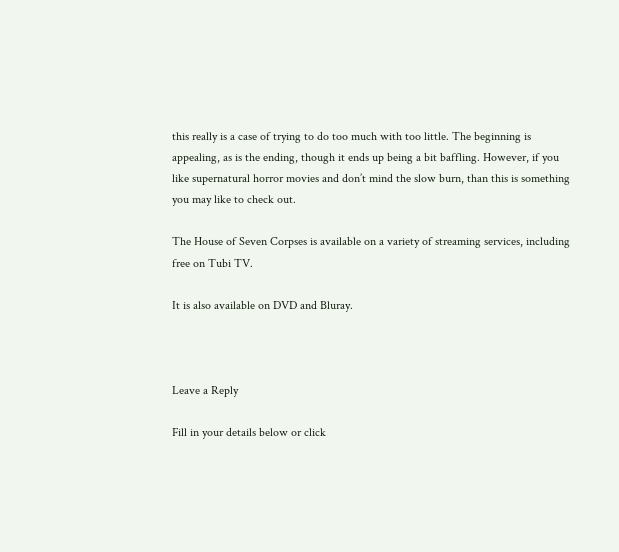this really is a case of trying to do too much with too little. The beginning is appealing, as is the ending, though it ends up being a bit baffling. However, if you like supernatural horror movies and don’t mind the slow burn, than this is something you may like to check out.

The House of Seven Corpses is available on a variety of streaming services, including free on Tubi TV.

It is also available on DVD and Bluray.



Leave a Reply

Fill in your details below or click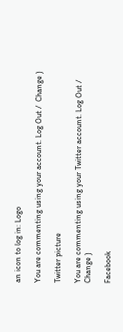an icon to log in: Logo

You are commenting using your account. Log Out /  Change )

Twitter picture

You are commenting using your Twitter account. Log Out /  Change )

Facebook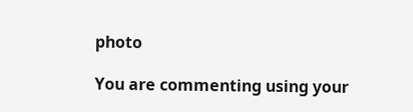photo

You are commenting using your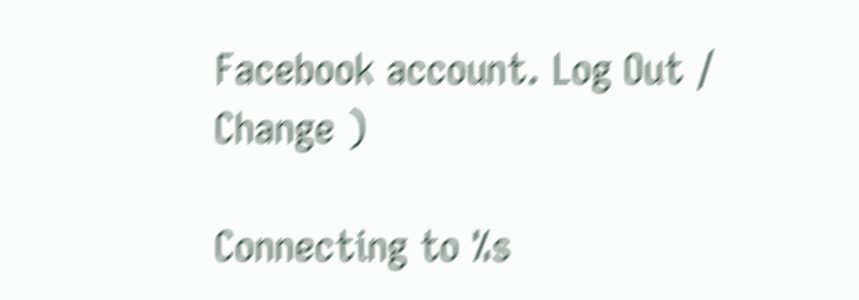Facebook account. Log Out /  Change )

Connecting to %s